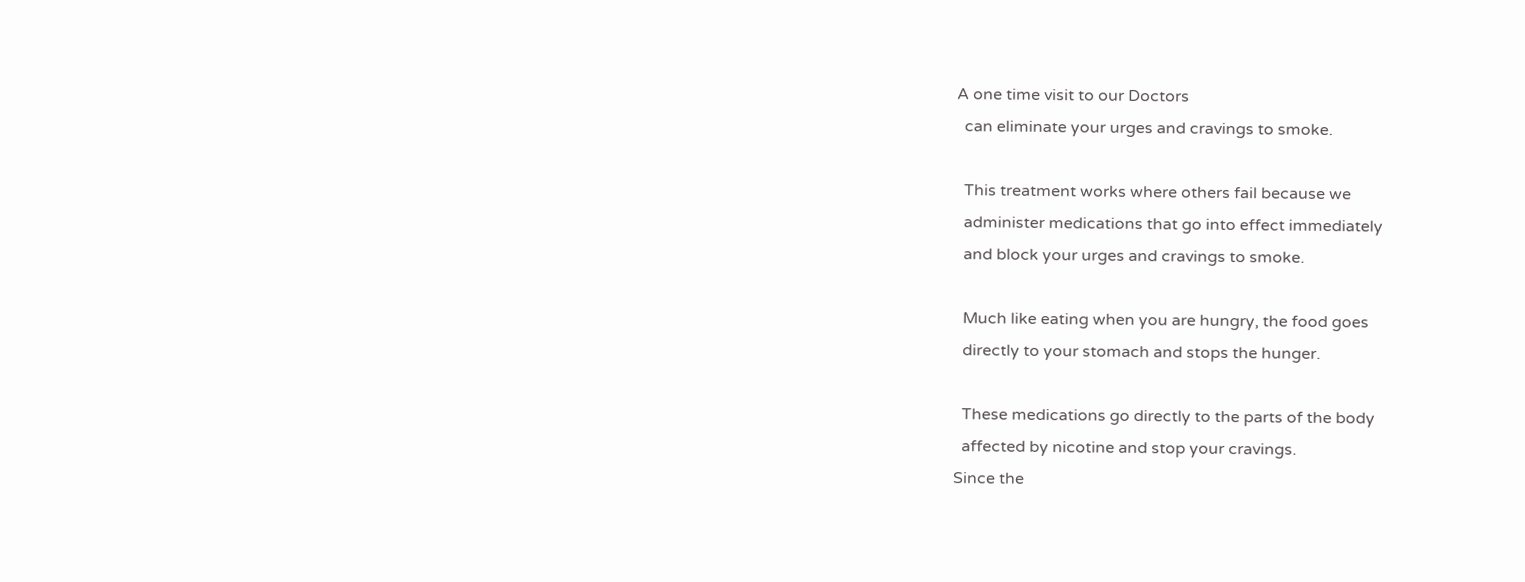A one time visit to our Doctors
  can eliminate your urges and cravings to smoke.

  This treatment works where others fail because we
  administer medications that go into effect immediately
  and block your urges and cravings to smoke.

  Much like eating when you are hungry, the food goes
  directly to your stomach and stops the hunger.

  These medications go directly to the parts of the body
  affected by nicotine and stop your cravings.
Since the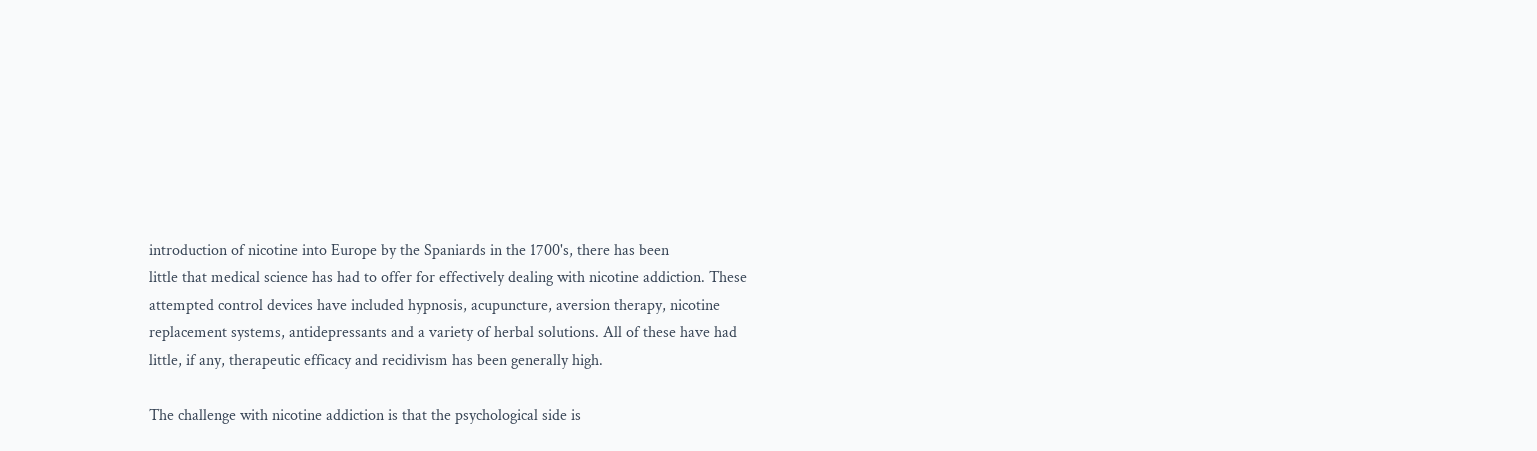introduction of nicotine into Europe by the Spaniards in the 1700's, there has been
little that medical science has had to offer for effectively dealing with nicotine addiction. These
attempted control devices have included hypnosis, acupuncture, aversion therapy, nicotine
replacement systems, antidepressants and a variety of herbal solutions. All of these have had
little, if any, therapeutic efficacy and recidivism has been generally high.

The challenge with nicotine addiction is that the psychological side is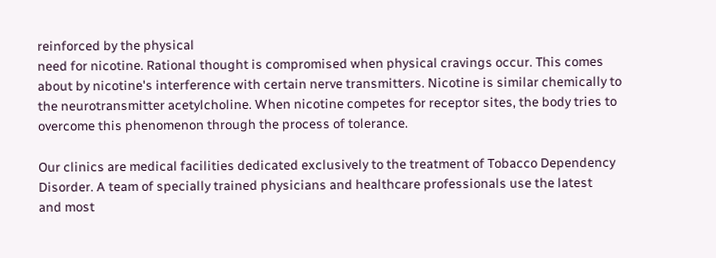reinforced by the physical
need for nicotine. Rational thought is compromised when physical cravings occur. This comes
about by nicotine's interference with certain nerve transmitters. Nicotine is similar chemically to
the neurotransmitter acetylcholine. When nicotine competes for receptor sites, the body tries to
overcome this phenomenon through the process of tolerance.

Our clinics are medical facilities dedicated exclusively to the treatment of Tobacco Dependency
Disorder. A team of specially trained physicians and healthcare professionals use the latest
and most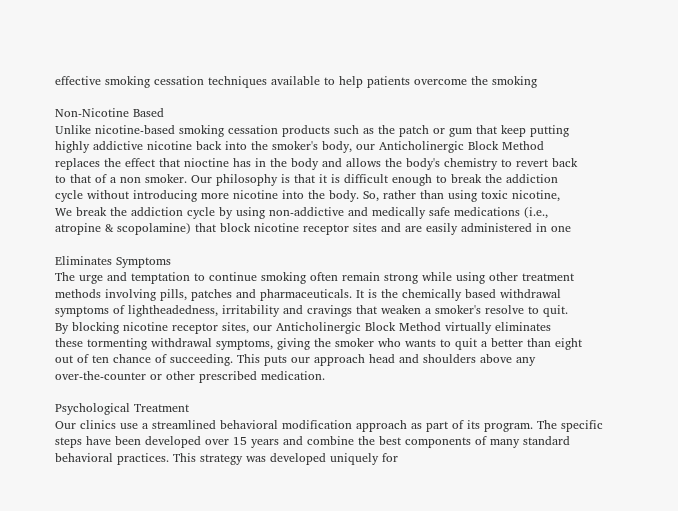effective smoking cessation techniques available to help patients overcome the smoking

Non-Nicotine Based
Unlike nicotine-based smoking cessation products such as the patch or gum that keep putting
highly addictive nicotine back into the smoker's body, our Anticholinergic Block Method
replaces the effect that nioctine has in the body and allows the body's chemistry to revert back
to that of a non smoker. Our philosophy is that it is difficult enough to break the addiction
cycle without introducing more nicotine into the body. So, rather than using toxic nicotine,
We break the addiction cycle by using non-addictive and medically safe medications (i.e.,
atropine & scopolamine) that block nicotine receptor sites and are easily administered in one

Eliminates Symptoms
The urge and temptation to continue smoking often remain strong while using other treatment
methods involving pills, patches and pharmaceuticals. It is the chemically based withdrawal
symptoms of lightheadedness, irritability and cravings that weaken a smoker's resolve to quit.
By blocking nicotine receptor sites, our Anticholinergic Block Method virtually eliminates
these tormenting withdrawal symptoms, giving the smoker who wants to quit a better than eight
out of ten chance of succeeding. This puts our approach head and shoulders above any
over-the-counter or other prescribed medication.

Psychological Treatment
Our clinics use a streamlined behavioral modification approach as part of its program. The specific
steps have been developed over 15 years and combine the best components of many standard
behavioral practices. This strategy was developed uniquely for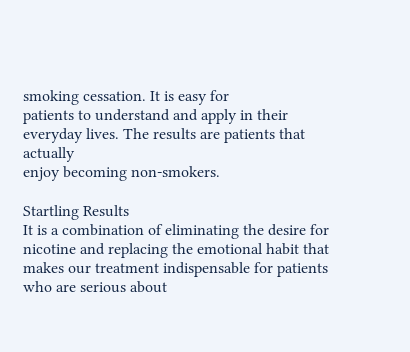smoking cessation. It is easy for
patients to understand and apply in their everyday lives. The results are patients that actually
enjoy becoming non-smokers.

Startling Results
It is a combination of eliminating the desire for nicotine and replacing the emotional habit that
makes our treatment indispensable for patients who are serious about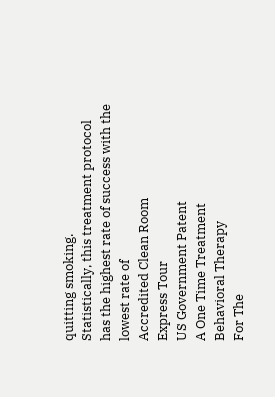quitting smoking.
Statistically, this treatment protocol has the highest rate of success with the lowest rate of
Accredited Clean Room
Express Tour
US Government Patent
A One Time Treatment
Behavioral Therapy
For The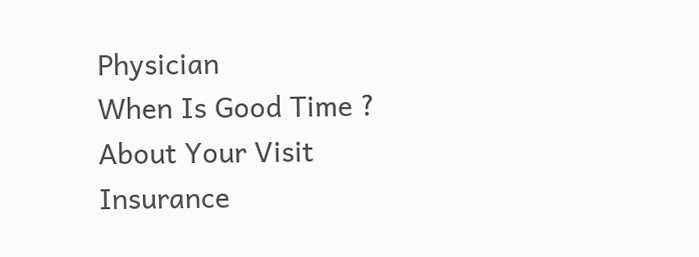Physician
When Is Good Time ?
About Your Visit
Insurance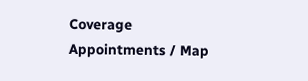Coverage
Appointments / Map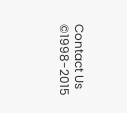Contact Us
©1998-2015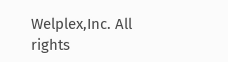Welplex,Inc. All rights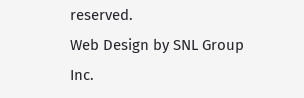reserved.
Web Design by SNL Group Inc.